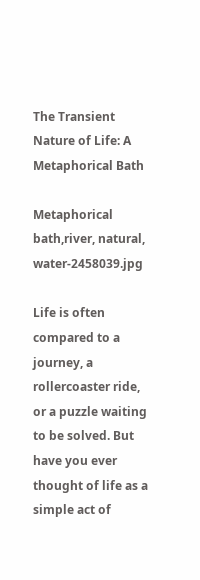The Transient Nature of Life: A Metaphorical Bath

Metaphorical bath,river, natural, water-2458039.jpg

Life is often compared to a journey, a rollercoaster ride, or a puzzle waiting to be solved. But have you ever thought of life as a simple act of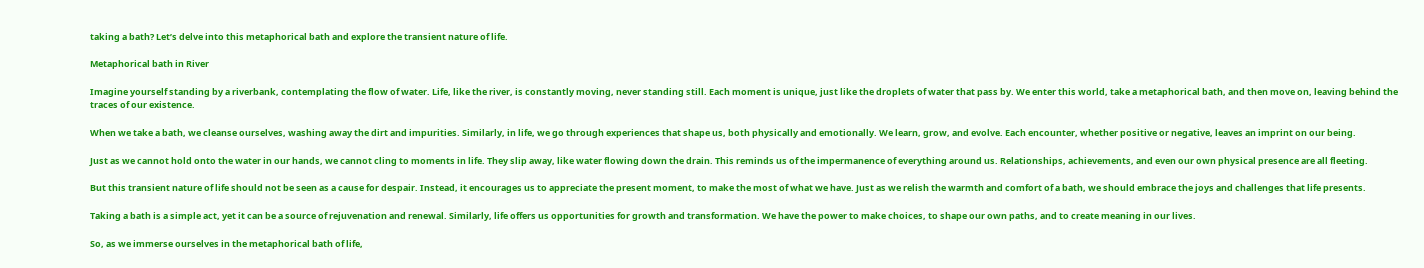taking a bath? Let’s delve into this metaphorical bath and explore the transient nature of life.

Metaphorical bath in River

Imagine yourself standing by a riverbank, contemplating the flow of water. Life, like the river, is constantly moving, never standing still. Each moment is unique, just like the droplets of water that pass by. We enter this world, take a metaphorical bath, and then move on, leaving behind the traces of our existence.

When we take a bath, we cleanse ourselves, washing away the dirt and impurities. Similarly, in life, we go through experiences that shape us, both physically and emotionally. We learn, grow, and evolve. Each encounter, whether positive or negative, leaves an imprint on our being.

Just as we cannot hold onto the water in our hands, we cannot cling to moments in life. They slip away, like water flowing down the drain. This reminds us of the impermanence of everything around us. Relationships, achievements, and even our own physical presence are all fleeting.

But this transient nature of life should not be seen as a cause for despair. Instead, it encourages us to appreciate the present moment, to make the most of what we have. Just as we relish the warmth and comfort of a bath, we should embrace the joys and challenges that life presents.

Taking a bath is a simple act, yet it can be a source of rejuvenation and renewal. Similarly, life offers us opportunities for growth and transformation. We have the power to make choices, to shape our own paths, and to create meaning in our lives.

So, as we immerse ourselves in the metaphorical bath of life,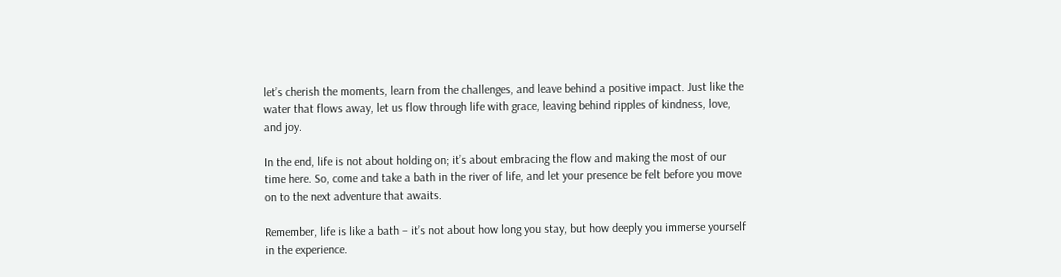let’s cherish the moments, learn from the challenges, and leave behind a positive impact. Just like the water that flows away, let us flow through life with grace, leaving behind ripples of kindness, love, and joy.

In the end, life is not about holding on; it’s about embracing the flow and making the most of our time here. So, come and take a bath in the river of life, and let your presence be felt before you move on to the next adventure that awaits.

Remember, life is like a bath – it’s not about how long you stay, but how deeply you immerse yourself in the experience.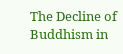The Decline of Buddhism in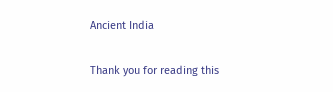Ancient India

Thank you for reading this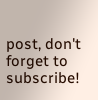post, don't forget to subscribe!